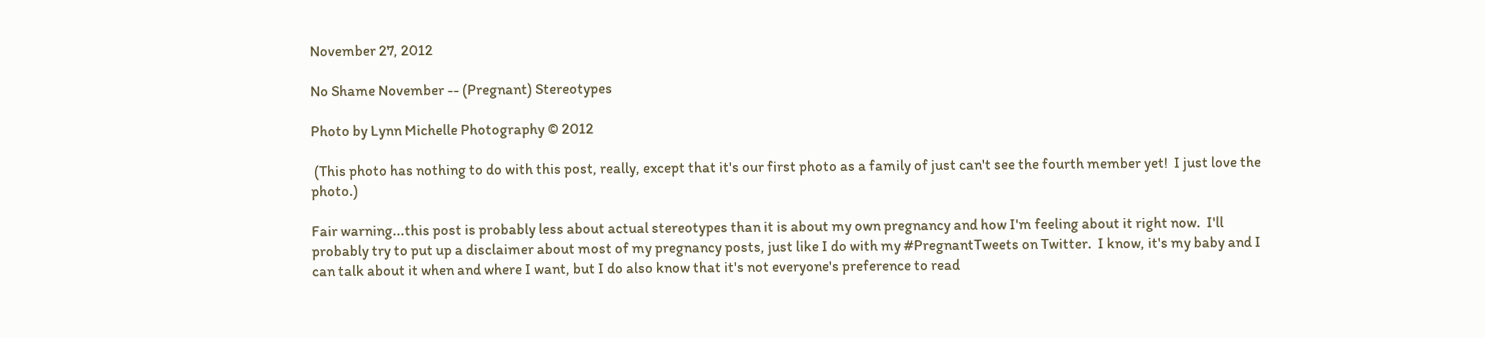November 27, 2012

No Shame November -- (Pregnant) Stereotypes

Photo by Lynn Michelle Photography © 2012

 (This photo has nothing to do with this post, really, except that it's our first photo as a family of just can't see the fourth member yet!  I just love the photo.)

Fair warning...this post is probably less about actual stereotypes than it is about my own pregnancy and how I'm feeling about it right now.  I'll probably try to put up a disclaimer about most of my pregnancy posts, just like I do with my #PregnantTweets on Twitter.  I know, it's my baby and I can talk about it when and where I want, but I do also know that it's not everyone's preference to read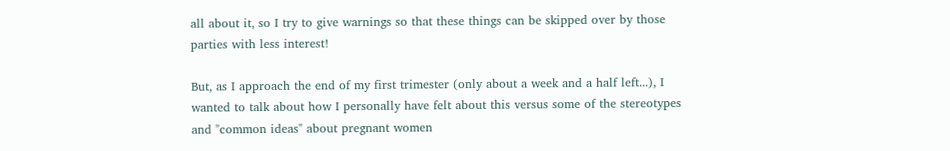all about it, so I try to give warnings so that these things can be skipped over by those parties with less interest!

But, as I approach the end of my first trimester (only about a week and a half left...), I wanted to talk about how I personally have felt about this versus some of the stereotypes and "common ideas" about pregnant women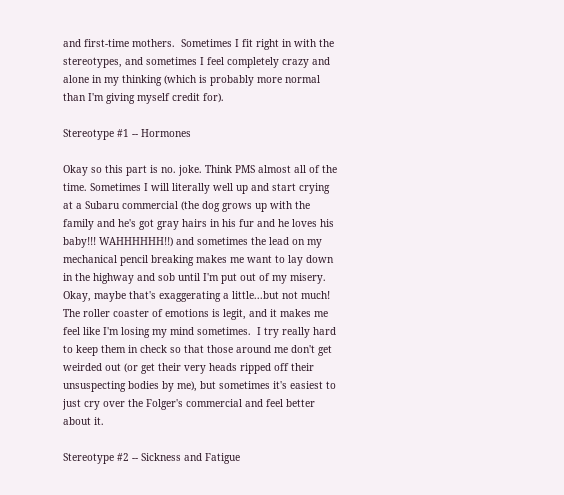and first-time mothers.  Sometimes I fit right in with the stereotypes, and sometimes I feel completely crazy and alone in my thinking (which is probably more normal than I'm giving myself credit for).

Stereotype #1 -- Hormones

Okay so this part is no. joke. Think PMS almost all of the time. Sometimes I will literally well up and start crying at a Subaru commercial (the dog grows up with the family and he's got gray hairs in his fur and he loves his baby!!! WAHHHHHH!!) and sometimes the lead on my mechanical pencil breaking makes me want to lay down in the highway and sob until I'm put out of my misery.  Okay, maybe that's exaggerating a little...but not much!  The roller coaster of emotions is legit, and it makes me feel like I'm losing my mind sometimes.  I try really hard to keep them in check so that those around me don't get weirded out (or get their very heads ripped off their unsuspecting bodies by me), but sometimes it's easiest to just cry over the Folger's commercial and feel better about it.

Stereotype #2 -- Sickness and Fatigue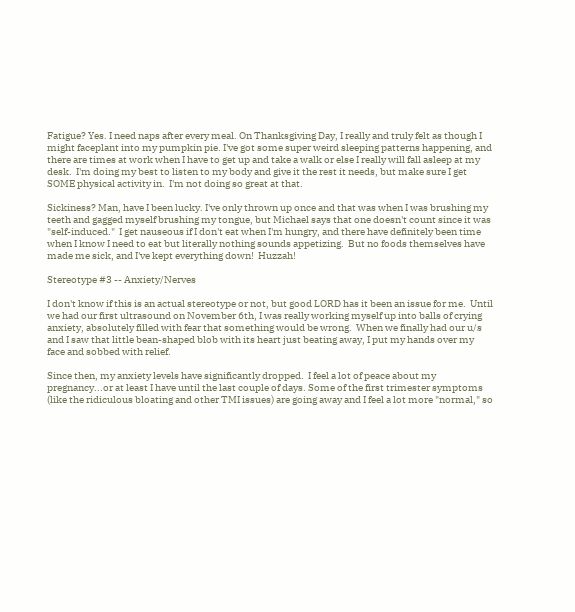Fatigue? Yes. I need naps after every meal. On Thanksgiving Day, I really and truly felt as though I might faceplant into my pumpkin pie. I've got some super weird sleeping patterns happening, and there are times at work when I have to get up and take a walk or else I really will fall asleep at my desk.  I'm doing my best to listen to my body and give it the rest it needs, but make sure I get SOME physical activity in.  I'm not doing so great at that.

Sickiness? Man, have I been lucky. I've only thrown up once and that was when I was brushing my teeth and gagged myself brushing my tongue, but Michael says that one doesn't count since it was "self-induced."  I get nauseous if I don't eat when I'm hungry, and there have definitely been time when I know I need to eat but literally nothing sounds appetizing.  But no foods themselves have made me sick, and I've kept everything down!  Huzzah!

Stereotype #3 -- Anxiety/Nerves

I don't know if this is an actual stereotype or not, but good LORD has it been an issue for me.  Until we had our first ultrasound on November 6th, I was really working myself up into balls of crying anxiety, absolutely filled with fear that something would be wrong.  When we finally had our u/s and I saw that little bean-shaped blob with its heart just beating away, I put my hands over my face and sobbed with relief.

Since then, my anxiety levels have significantly dropped.  I feel a lot of peace about my pregnancy...or at least I have until the last couple of days. Some of the first trimester symptoms (like the ridiculous bloating and other TMI issues) are going away and I feel a lot more "normal," so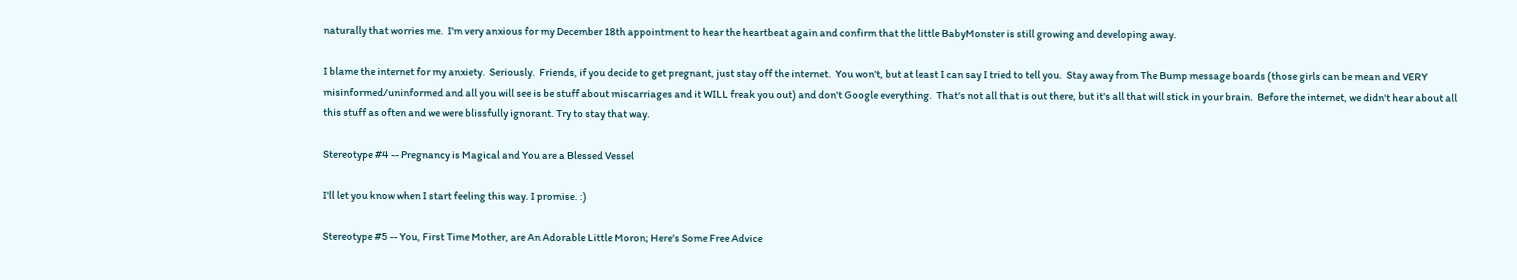naturally that worries me.  I'm very anxious for my December 18th appointment to hear the heartbeat again and confirm that the little BabyMonster is still growing and developing away.

I blame the internet for my anxiety.  Seriously.  Friends, if you decide to get pregnant, just stay off the internet.  You won't, but at least I can say I tried to tell you.  Stay away from The Bump message boards (those girls can be mean and VERY misinformed/uninformed and all you will see is be stuff about miscarriages and it WILL freak you out) and don't Google everything.  That's not all that is out there, but it's all that will stick in your brain.  Before the internet, we didn't hear about all this stuff as often and we were blissfully ignorant. Try to stay that way.

Stereotype #4 -- Pregnancy is Magical and You are a Blessed Vessel

I'll let you know when I start feeling this way. I promise. :)

Stereotype #5 -- You, First Time Mother, are An Adorable Little Moron; Here's Some Free Advice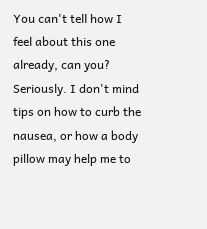You can't tell how I feel about this one already, can you?  Seriously. I don't mind tips on how to curb the nausea, or how a body pillow may help me to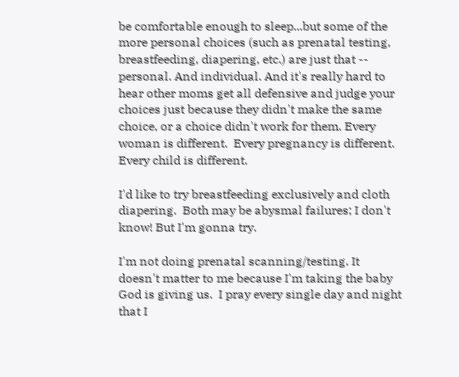be comfortable enough to sleep...but some of the more personal choices (such as prenatal testing, breastfeeding, diapering, etc.) are just that -- personal. And individual. And it's really hard to hear other moms get all defensive and judge your choices just because they didn't make the same choice, or a choice didn't work for them. Every woman is different.  Every pregnancy is different.  Every child is different.

I'd like to try breastfeeding exclusively and cloth diapering.  Both may be abysmal failures; I don't know! But I'm gonna try.

I'm not doing prenatal scanning/testing. It doesn't matter to me because I'm taking the baby God is giving us.  I pray every single day and night that I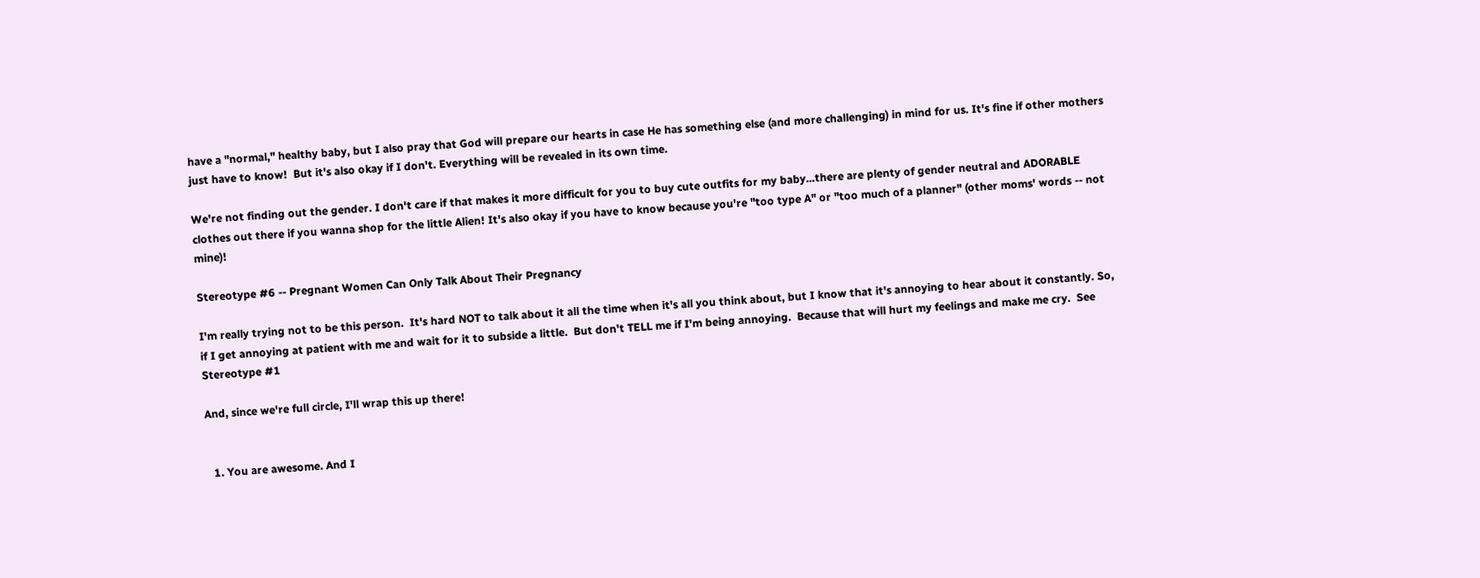have a "normal," healthy baby, but I also pray that God will prepare our hearts in case He has something else (and more challenging) in mind for us. It's fine if other mothers just have to know!  But it's also okay if I don't. Everything will be revealed in its own time.

We're not finding out the gender. I don't care if that makes it more difficult for you to buy cute outfits for my baby...there are plenty of gender neutral and ADORABLE clothes out there if you wanna shop for the little Alien! It's also okay if you have to know because you're "too type A" or "too much of a planner" (other moms' words -- not mine)!

Stereotype #6 -- Pregnant Women Can Only Talk About Their Pregnancy

I'm really trying not to be this person.  It's hard NOT to talk about it all the time when it's all you think about, but I know that it's annoying to hear about it constantly. So, if I get annoying at patient with me and wait for it to subside a little.  But don't TELL me if I'm being annoying.  Because that will hurt my feelings and make me cry.  See Stereotype #1

And, since we're full circle, I'll wrap this up there!


  1. You are awesome. And I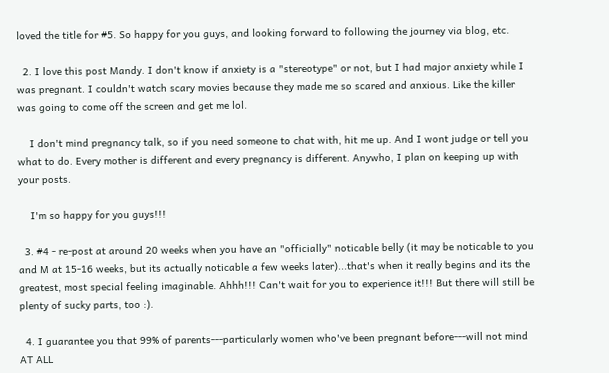loved the title for #5. So happy for you guys, and looking forward to following the journey via blog, etc.

  2. I love this post Mandy. I don't know if anxiety is a "stereotype" or not, but I had major anxiety while I was pregnant. I couldn't watch scary movies because they made me so scared and anxious. Like the killer was going to come off the screen and get me lol.

    I don't mind pregnancy talk, so if you need someone to chat with, hit me up. And I wont judge or tell you what to do. Every mother is different and every pregnancy is different. Anywho, I plan on keeping up with your posts.

    I'm so happy for you guys!!!

  3. #4 - re-post at around 20 weeks when you have an "officially" noticable belly (it may be noticable to you and M at 15-16 weeks, but its actually noticable a few weeks later)...that's when it really begins and its the greatest, most special feeling imaginable. Ahhh!!! Can't wait for you to experience it!!! But there will still be plenty of sucky parts, too :).

  4. I guarantee you that 99% of parents---particularly women who've been pregnant before---will not mind AT ALL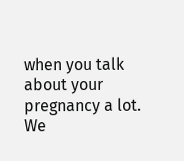when you talk about your pregnancy a lot. We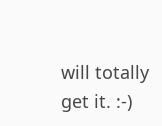will totally get it. :-)